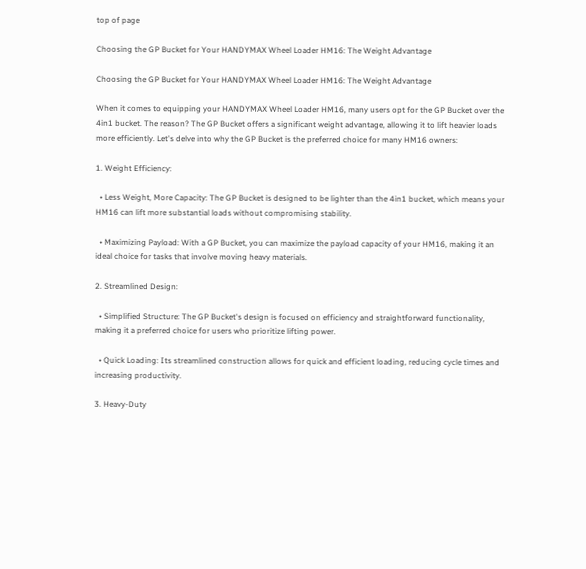top of page

Choosing the GP Bucket for Your HANDYMAX Wheel Loader HM16: The Weight Advantage

Choosing the GP Bucket for Your HANDYMAX Wheel Loader HM16: The Weight Advantage

When it comes to equipping your HANDYMAX Wheel Loader HM16, many users opt for the GP Bucket over the 4in1 bucket. The reason? The GP Bucket offers a significant weight advantage, allowing it to lift heavier loads more efficiently. Let's delve into why the GP Bucket is the preferred choice for many HM16 owners:

1. Weight Efficiency:

  • Less Weight, More Capacity: The GP Bucket is designed to be lighter than the 4in1 bucket, which means your HM16 can lift more substantial loads without compromising stability.

  • Maximizing Payload: With a GP Bucket, you can maximize the payload capacity of your HM16, making it an ideal choice for tasks that involve moving heavy materials.

2. Streamlined Design:

  • Simplified Structure: The GP Bucket's design is focused on efficiency and straightforward functionality, making it a preferred choice for users who prioritize lifting power.

  • Quick Loading: Its streamlined construction allows for quick and efficient loading, reducing cycle times and increasing productivity.

3. Heavy-Duty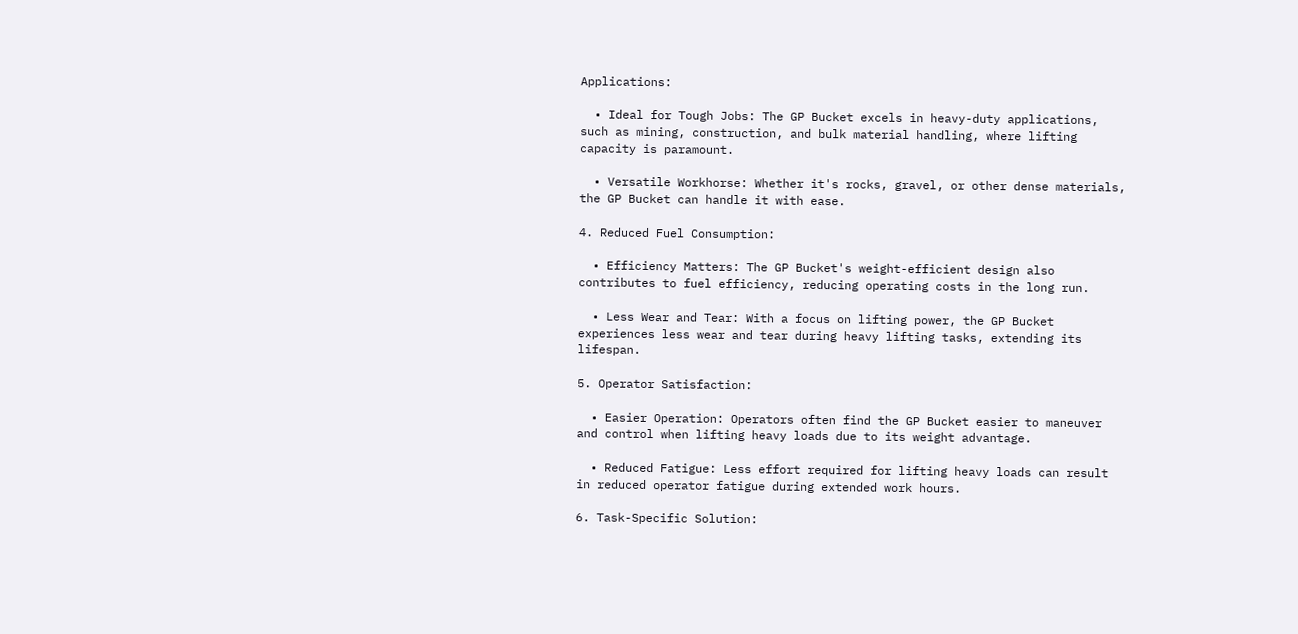Applications:

  • Ideal for Tough Jobs: The GP Bucket excels in heavy-duty applications, such as mining, construction, and bulk material handling, where lifting capacity is paramount.

  • Versatile Workhorse: Whether it's rocks, gravel, or other dense materials, the GP Bucket can handle it with ease.

4. Reduced Fuel Consumption:

  • Efficiency Matters: The GP Bucket's weight-efficient design also contributes to fuel efficiency, reducing operating costs in the long run.

  • Less Wear and Tear: With a focus on lifting power, the GP Bucket experiences less wear and tear during heavy lifting tasks, extending its lifespan.

5. Operator Satisfaction:

  • Easier Operation: Operators often find the GP Bucket easier to maneuver and control when lifting heavy loads due to its weight advantage.

  • Reduced Fatigue: Less effort required for lifting heavy loads can result in reduced operator fatigue during extended work hours.

6. Task-Specific Solution: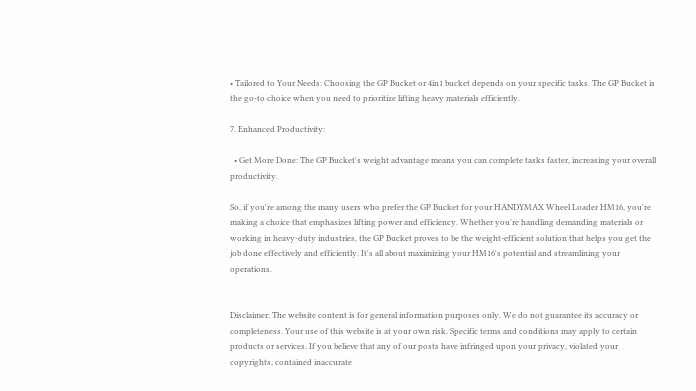• Tailored to Your Needs: Choosing the GP Bucket or 4in1 bucket depends on your specific tasks. The GP Bucket is the go-to choice when you need to prioritize lifting heavy materials efficiently.

7. Enhanced Productivity:

  • Get More Done: The GP Bucket's weight advantage means you can complete tasks faster, increasing your overall productivity.

So, if you're among the many users who prefer the GP Bucket for your HANDYMAX Wheel Loader HM16, you're making a choice that emphasizes lifting power and efficiency. Whether you're handling demanding materials or working in heavy-duty industries, the GP Bucket proves to be the weight-efficient solution that helps you get the job done effectively and efficiently. It's all about maximizing your HM16's potential and streamlining your operations.


Disclaimer: The website content is for general information purposes only. We do not guarantee its accuracy or completeness. Your use of this website is at your own risk. Specific terms and conditions may apply to certain products or services. If you believe that any of our posts have infringed upon your privacy, violated your copyrights, contained inaccurate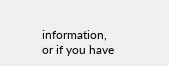information, or if you have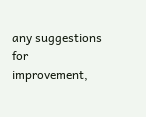any suggestions for improvement,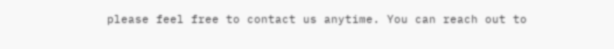please feel free to contact us anytime. You can reach out to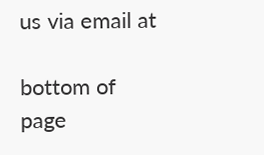us via email at

bottom of page